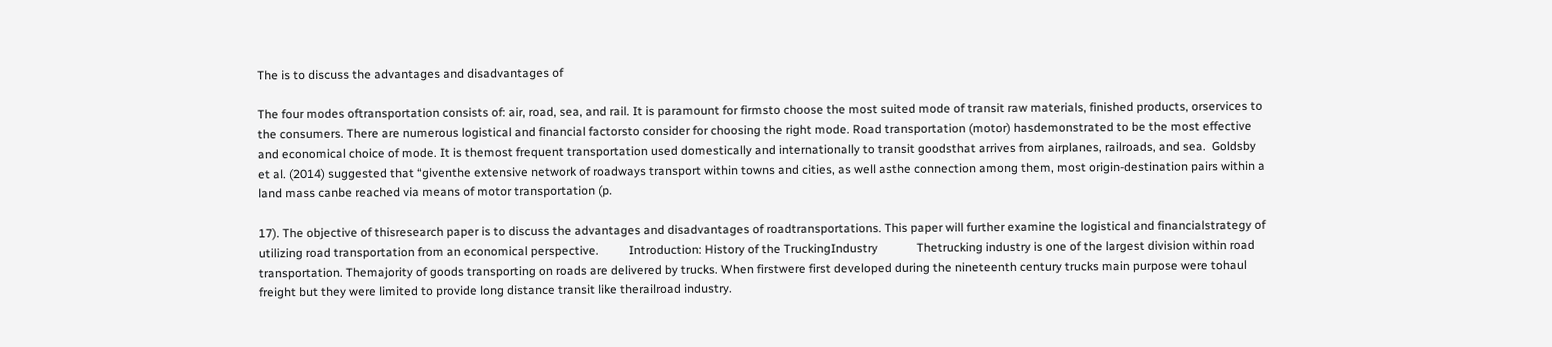The is to discuss the advantages and disadvantages of

The four modes oftransportation consists of: air, road, sea, and rail. It is paramount for firmsto choose the most suited mode of transit raw materials, finished products, orservices to the consumers. There are numerous logistical and financial factorsto consider for choosing the right mode. Road transportation (motor) hasdemonstrated to be the most effective and economical choice of mode. It is themost frequent transportation used domestically and internationally to transit goodsthat arrives from airplanes, railroads, and sea.  Goldsby et al. (2014) suggested that “giventhe extensive network of roadways transport within towns and cities, as well asthe connection among them, most origin-destination pairs within a land mass canbe reached via means of motor transportation (p.

17). The objective of thisresearch paper is to discuss the advantages and disadvantages of roadtransportations. This paper will further examine the logistical and financialstrategy of utilizing road transportation from an economical perspective.          Introduction: History of the TruckingIndustry             Thetrucking industry is one of the largest division within road transportation. Themajority of goods transporting on roads are delivered by trucks. When firstwere first developed during the nineteenth century trucks main purpose were tohaul freight but they were limited to provide long distance transit like therailroad industry.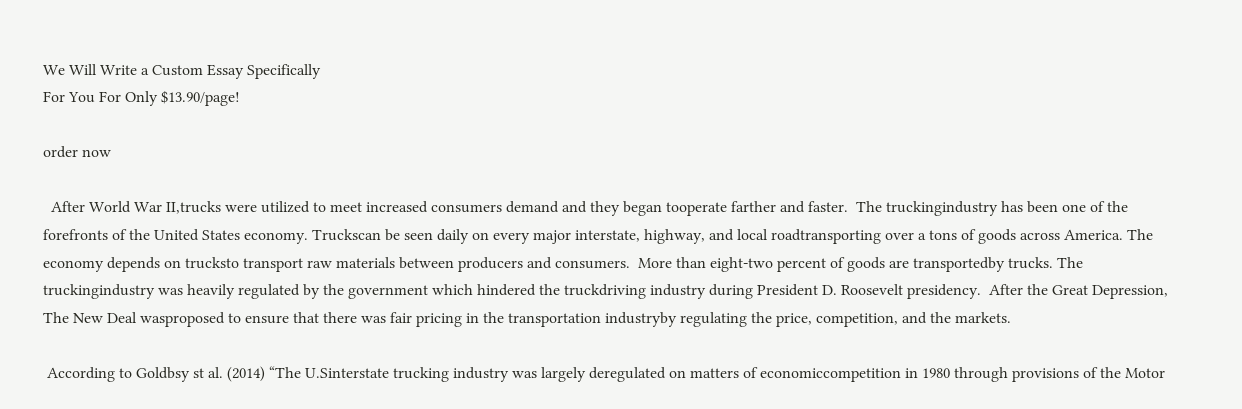We Will Write a Custom Essay Specifically
For You For Only $13.90/page!

order now

  After World War II,trucks were utilized to meet increased consumers demand and they began tooperate farther and faster.  The truckingindustry has been one of the forefronts of the United States economy. Truckscan be seen daily on every major interstate, highway, and local roadtransporting over a tons of goods across America. The economy depends on trucksto transport raw materials between producers and consumers.  More than eight-two percent of goods are transportedby trucks. The truckingindustry was heavily regulated by the government which hindered the truckdriving industry during President D. Roosevelt presidency.  After the Great Depression, The New Deal wasproposed to ensure that there was fair pricing in the transportation industryby regulating the price, competition, and the markets.

 According to Goldbsy st al. (2014) “The U.Sinterstate trucking industry was largely deregulated on matters of economiccompetition in 1980 through provisions of the Motor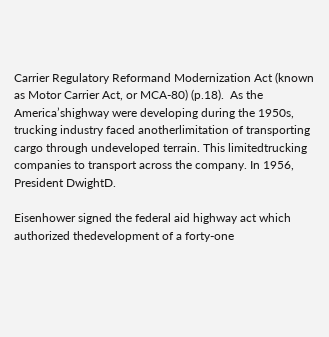Carrier Regulatory Reformand Modernization Act (known as Motor Carrier Act, or MCA-80) (p.18).  As the America’shighway were developing during the 1950s, trucking industry faced anotherlimitation of transporting cargo through undeveloped terrain. This limitedtrucking companies to transport across the company. In 1956, President DwightD.

Eisenhower signed the federal aid highway act which authorized thedevelopment of a forty-one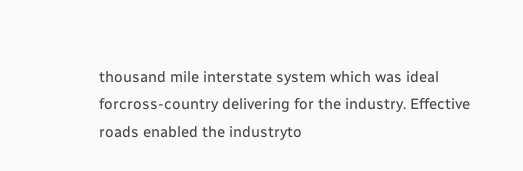thousand mile interstate system which was ideal forcross-country delivering for the industry. Effective roads enabled the industryto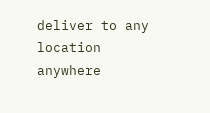deliver to any location anywhere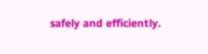safely and efficiently.